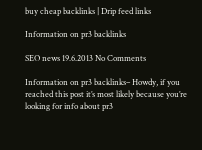buy cheap backlinks | Drip feed links

Information on pr3 backlinks

SEO news 19.6.2013 No Comments

Information on pr3 backlinks– Howdy, if you reached this post it’s most likely because you’re looking for info about pr3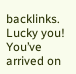backlinks. Lucky you! You’ve arrived on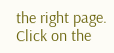the right page. Click on the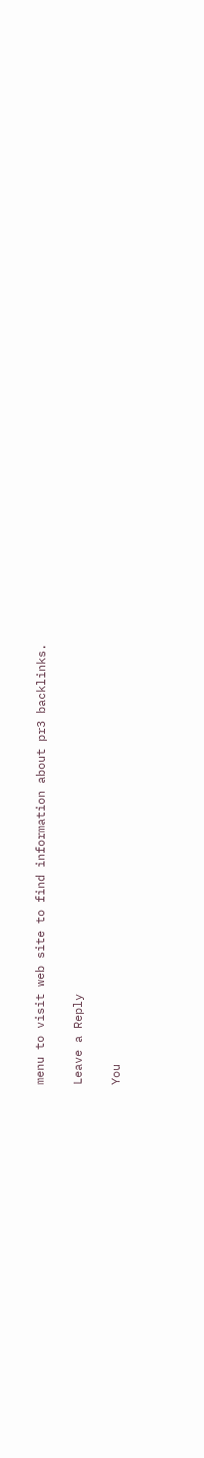menu to visit web site to find information about pr3 backlinks.

Leave a Reply

You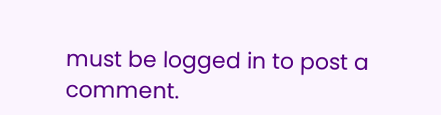must be logged in to post a comment.